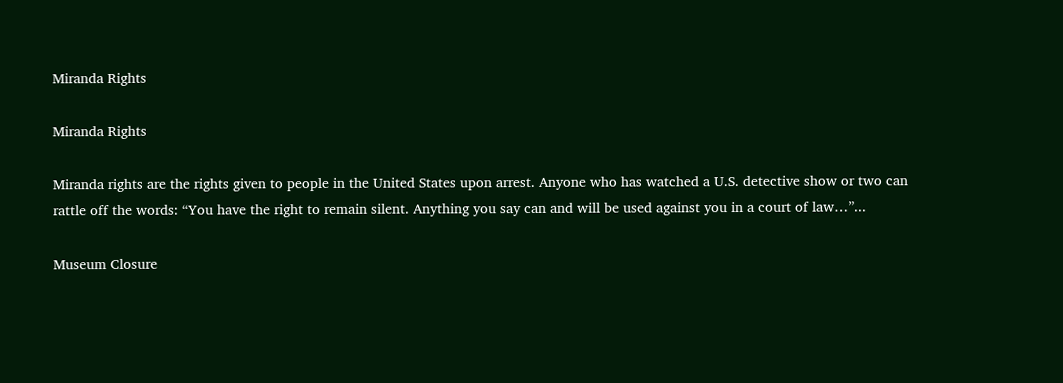Miranda Rights

Miranda Rights

Miranda rights are the rights given to people in the United States upon arrest. Anyone who has watched a U.S. detective show or two can rattle off the words: “You have the right to remain silent. Anything you say can and will be used against you in a court of law…”...

Museum Closure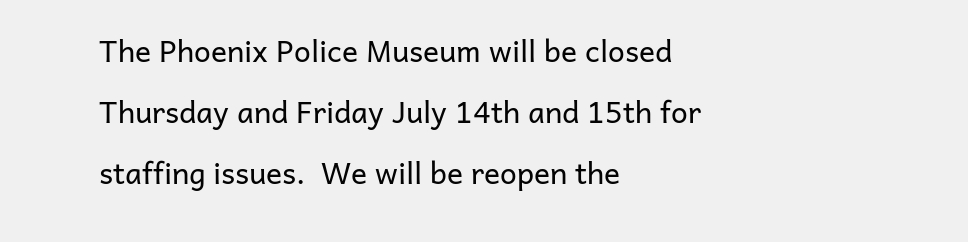The Phoenix Police Museum will be closed Thursday and Friday July 14th and 15th for staffing issues.  We will be reopen the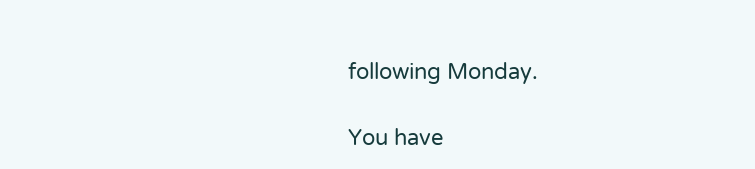following Monday.

You have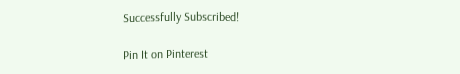Successfully Subscribed!

Pin It on Pinterest